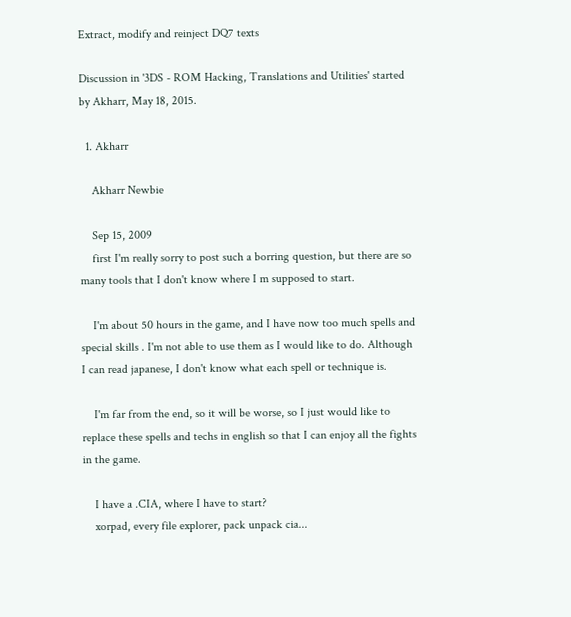Extract, modify and reinject DQ7 texts

Discussion in '3DS - ROM Hacking, Translations and Utilities' started by Akharr, May 18, 2015.

  1. Akharr

    Akharr Newbie

    Sep 15, 2009
    first I'm really sorry to post such a borring question, but there are so many tools that I don't know where I m supposed to start.

    I'm about 50 hours in the game, and I have now too much spells and special skills . I'm not able to use them as I would like to do. Although I can read japanese, I don't know what each spell or technique is.

    I'm far from the end, so it will be worse, so I just would like to replace these spells and techs in english so that I can enjoy all the fights in the game.

    I have a .CIA, where I have to start?
    xorpad, every file explorer, pack unpack cia...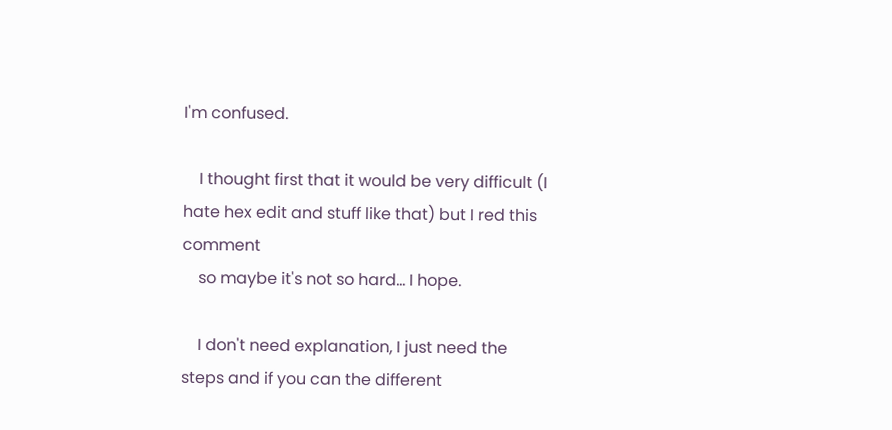I'm confused.

    I thought first that it would be very difficult (I hate hex edit and stuff like that) but I red this comment
    so maybe it's not so hard... I hope.

    I don't need explanation, I just need the steps and if you can the different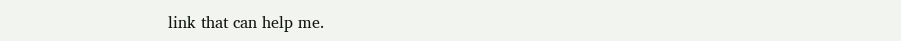link that can help me.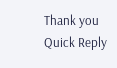Thank you
Quick Reply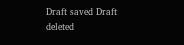Draft saved Draft deleted